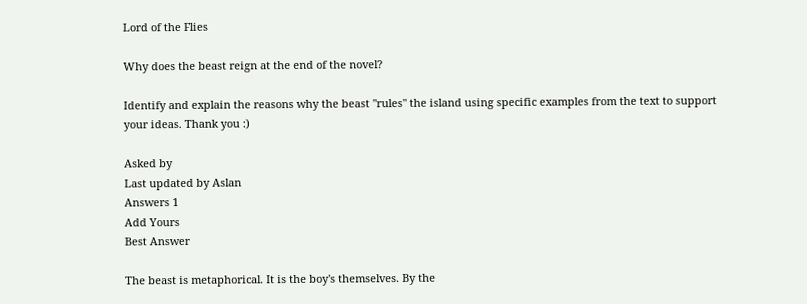Lord of the Flies

Why does the beast reign at the end of the novel?

Identify and explain the reasons why the beast "rules" the island using specific examples from the text to support your ideas. Thank you :)

Asked by
Last updated by Aslan
Answers 1
Add Yours
Best Answer

The beast is metaphorical. It is the boy's themselves. By the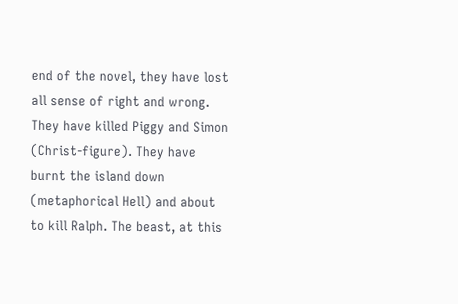end of the novel, they have lost all sense of right and wrong. They have killed Piggy and Simon (Christ-figure). They have burnt the island down (metaphorical Hell) and about to kill Ralph. The beast, at this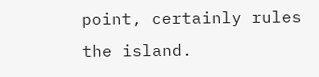point, certainly rules the island.